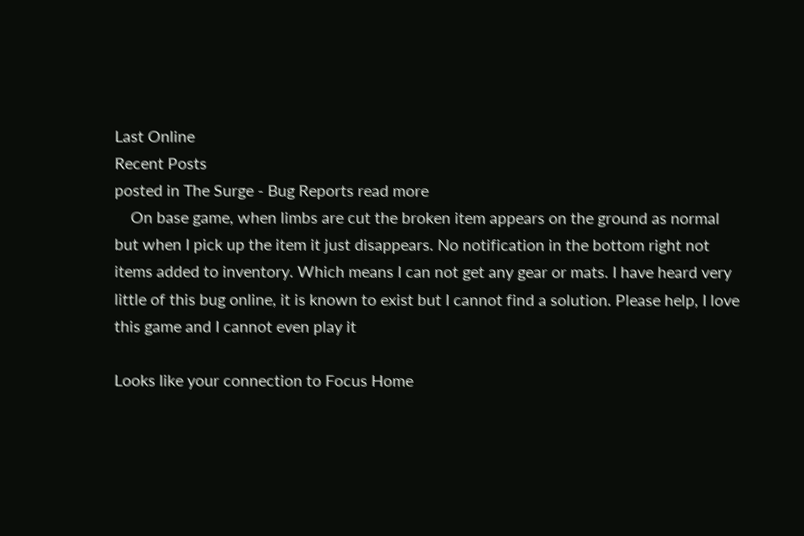Last Online
Recent Posts
posted in The Surge - Bug Reports read more
    On base game, when limbs are cut the broken item appears on the ground as normal but when I pick up the item it just disappears. No notification in the bottom right not items added to inventory. Which means I can not get any gear or mats. I have heard very little of this bug online, it is known to exist but I cannot find a solution. Please help, I love this game and I cannot even play it

Looks like your connection to Focus Home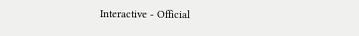Interactive - Official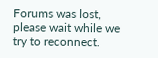Forums was lost, please wait while we try to reconnect.